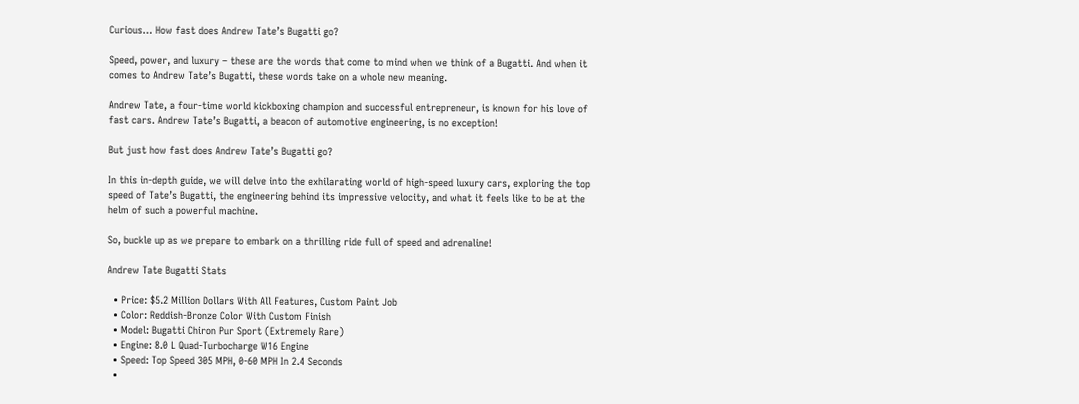Curious… How fast does Andrew Tate’s Bugatti go?

Speed, power, and luxury – these are the words that come to mind when we think of a Bugatti. And when it comes to Andrew Tate’s Bugatti, these words take on a whole new meaning.

Andrew Tate, a four-time world kickboxing champion and successful entrepreneur, is known for his love of fast cars. Andrew Tate’s Bugatti, a beacon of automotive engineering, is no exception!

But just how fast does Andrew Tate’s Bugatti go?

In this in-depth guide, we will delve into the exhilarating world of high-speed luxury cars, exploring the top speed of Tate’s Bugatti, the engineering behind its impressive velocity, and what it feels like to be at the helm of such a powerful machine.

So, buckle up as we prepare to embark on a thrilling ride full of speed and adrenaline!

Andrew Tate Bugatti Stats

  • Price: $5.2 Million Dollars With All Features, Custom Paint Job
  • Color: Reddish-Bronze Color With Custom Finish
  • Model: Bugatti Chiron Pur Sport (Extremely Rare)
  • Engine: 8.0 L Quad-Turbocharge W16 Engine
  • Speed: Top Speed 305 MPH, 0-60 MPH In 2.4 Seconds
  •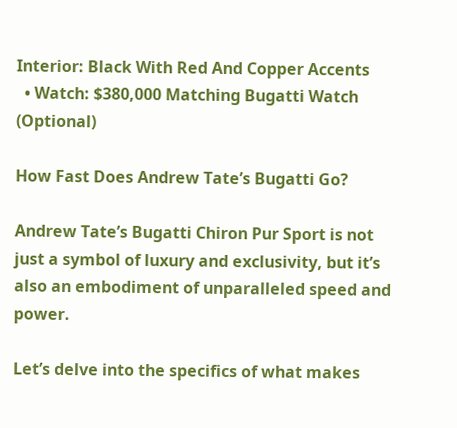Interior: Black With Red And Copper Accents
  • Watch: $380,000 Matching Bugatti Watch (Optional)

How Fast Does Andrew Tate’s Bugatti Go?

Andrew Tate’s Bugatti Chiron Pur Sport is not just a symbol of luxury and exclusivity, but it’s also an embodiment of unparalleled speed and power.

Let’s delve into the specifics of what makes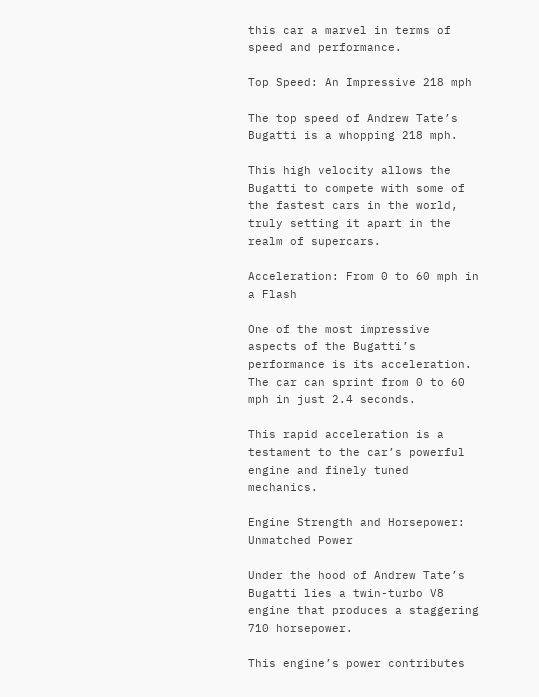this car a marvel in terms of speed and performance.

Top Speed: An Impressive 218 mph

The top speed of Andrew Tate’s Bugatti is a whopping 218 mph.

This high velocity allows the Bugatti to compete with some of the fastest cars in the world, truly setting it apart in the realm of supercars.

Acceleration: From 0 to 60 mph in a Flash

One of the most impressive aspects of the Bugatti’s performance is its acceleration. The car can sprint from 0 to 60 mph in just 2.4 seconds.

This rapid acceleration is a testament to the car’s powerful engine and finely tuned mechanics.

Engine Strength and Horsepower: Unmatched Power

Under the hood of Andrew Tate’s Bugatti lies a twin-turbo V8 engine that produces a staggering 710 horsepower.

This engine’s power contributes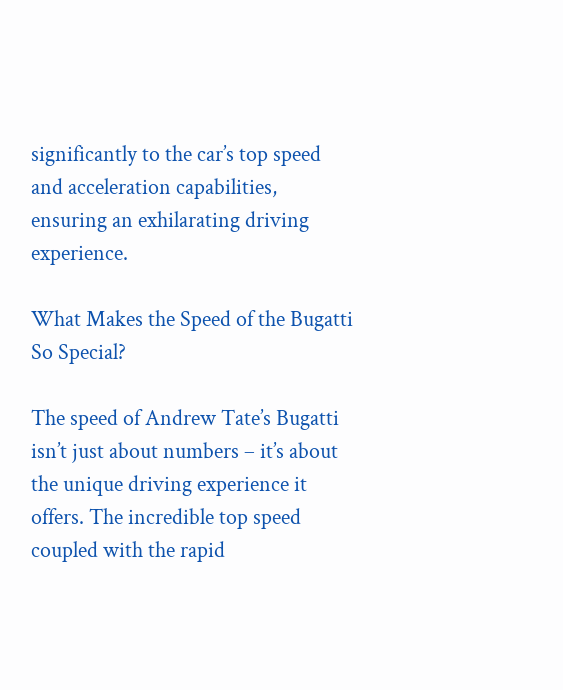significantly to the car’s top speed and acceleration capabilities, ensuring an exhilarating driving experience.

What Makes the Speed of the Bugatti So Special?

The speed of Andrew Tate’s Bugatti isn’t just about numbers – it’s about the unique driving experience it offers. The incredible top speed coupled with the rapid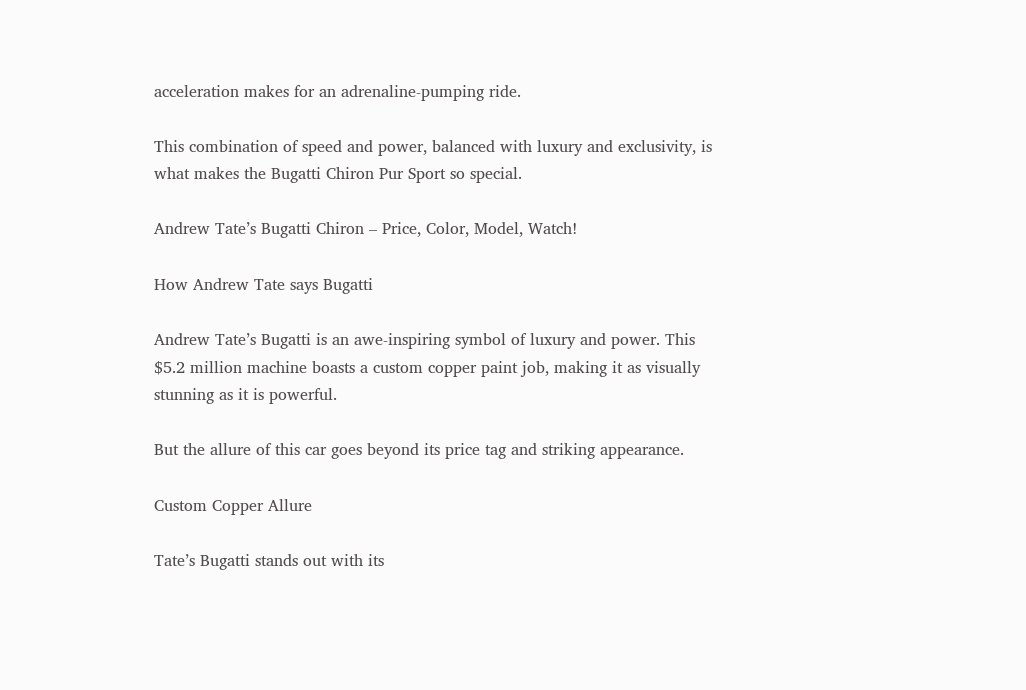acceleration makes for an adrenaline-pumping ride.

This combination of speed and power, balanced with luxury and exclusivity, is what makes the Bugatti Chiron Pur Sport so special.

Andrew Tate’s Bugatti Chiron – Price, Color, Model, Watch!

How Andrew Tate says Bugatti

Andrew Tate’s Bugatti is an awe-inspiring symbol of luxury and power. This $5.2 million machine boasts a custom copper paint job, making it as visually stunning as it is powerful.

But the allure of this car goes beyond its price tag and striking appearance.

Custom Copper Allure

Tate’s Bugatti stands out with its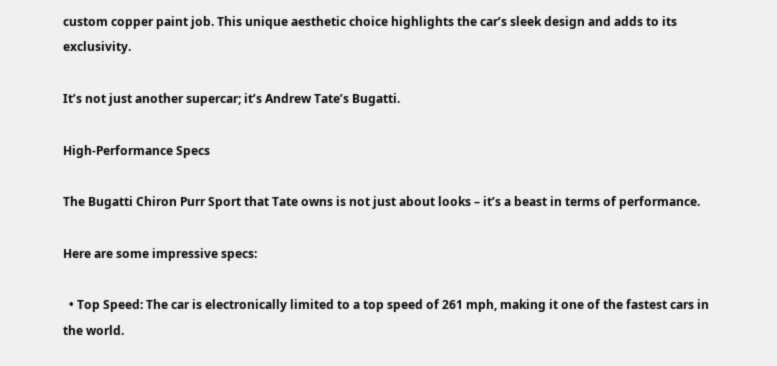custom copper paint job. This unique aesthetic choice highlights the car’s sleek design and adds to its exclusivity.

It’s not just another supercar; it’s Andrew Tate’s Bugatti.

High-Performance Specs

The Bugatti Chiron Purr Sport that Tate owns is not just about looks – it’s a beast in terms of performance.

Here are some impressive specs:

  • Top Speed: The car is electronically limited to a top speed of 261 mph, making it one of the fastest cars in the world.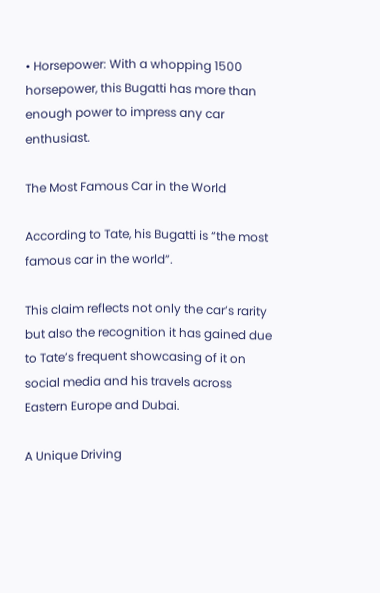• Horsepower: With a whopping 1500 horsepower, this Bugatti has more than enough power to impress any car enthusiast.

The Most Famous Car in the World

According to Tate, his Bugatti is “the most famous car in the world”.

This claim reflects not only the car’s rarity but also the recognition it has gained due to Tate’s frequent showcasing of it on social media and his travels across Eastern Europe and Dubai.

A Unique Driving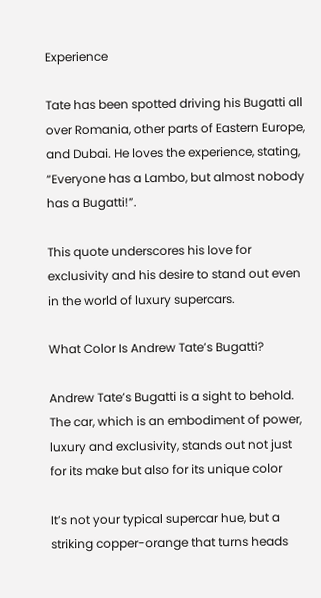Experience

Tate has been spotted driving his Bugatti all over Romania, other parts of Eastern Europe, and Dubai. He loves the experience, stating, “Everyone has a Lambo, but almost nobody has a Bugatti!”.

This quote underscores his love for exclusivity and his desire to stand out even in the world of luxury supercars.

What Color Is Andrew Tate’s Bugatti?

Andrew Tate’s Bugatti is a sight to behold. The car, which is an embodiment of power, luxury and exclusivity, stands out not just for its make but also for its unique color

It’s not your typical supercar hue, but a striking copper-orange that turns heads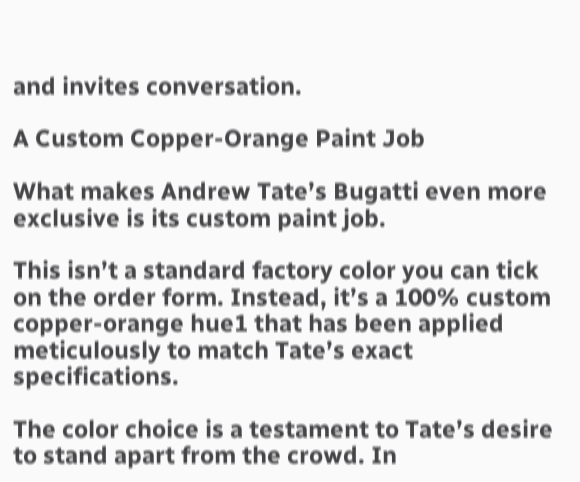and invites conversation.

A Custom Copper-Orange Paint Job

What makes Andrew Tate’s Bugatti even more exclusive is its custom paint job.

This isn’t a standard factory color you can tick on the order form. Instead, it’s a 100% custom copper-orange hue1 that has been applied meticulously to match Tate’s exact specifications.

The color choice is a testament to Tate’s desire to stand apart from the crowd. In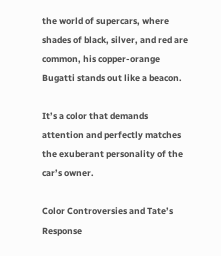the world of supercars, where shades of black, silver, and red are common, his copper-orange Bugatti stands out like a beacon.

It’s a color that demands attention and perfectly matches the exuberant personality of the car’s owner.

Color Controversies and Tate’s Response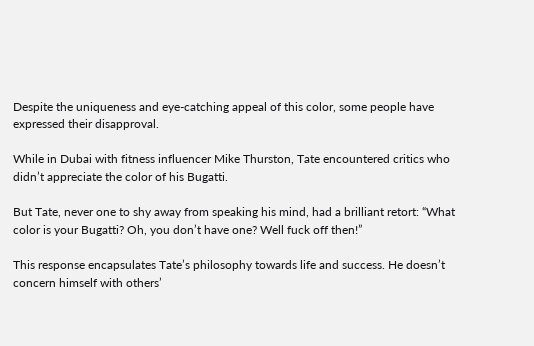Despite the uniqueness and eye-catching appeal of this color, some people have expressed their disapproval.

While in Dubai with fitness influencer Mike Thurston, Tate encountered critics who didn’t appreciate the color of his Bugatti.

But Tate, never one to shy away from speaking his mind, had a brilliant retort: “What color is your Bugatti? Oh, you don’t have one? Well fuck off then!”

This response encapsulates Tate’s philosophy towards life and success. He doesn’t concern himself with others’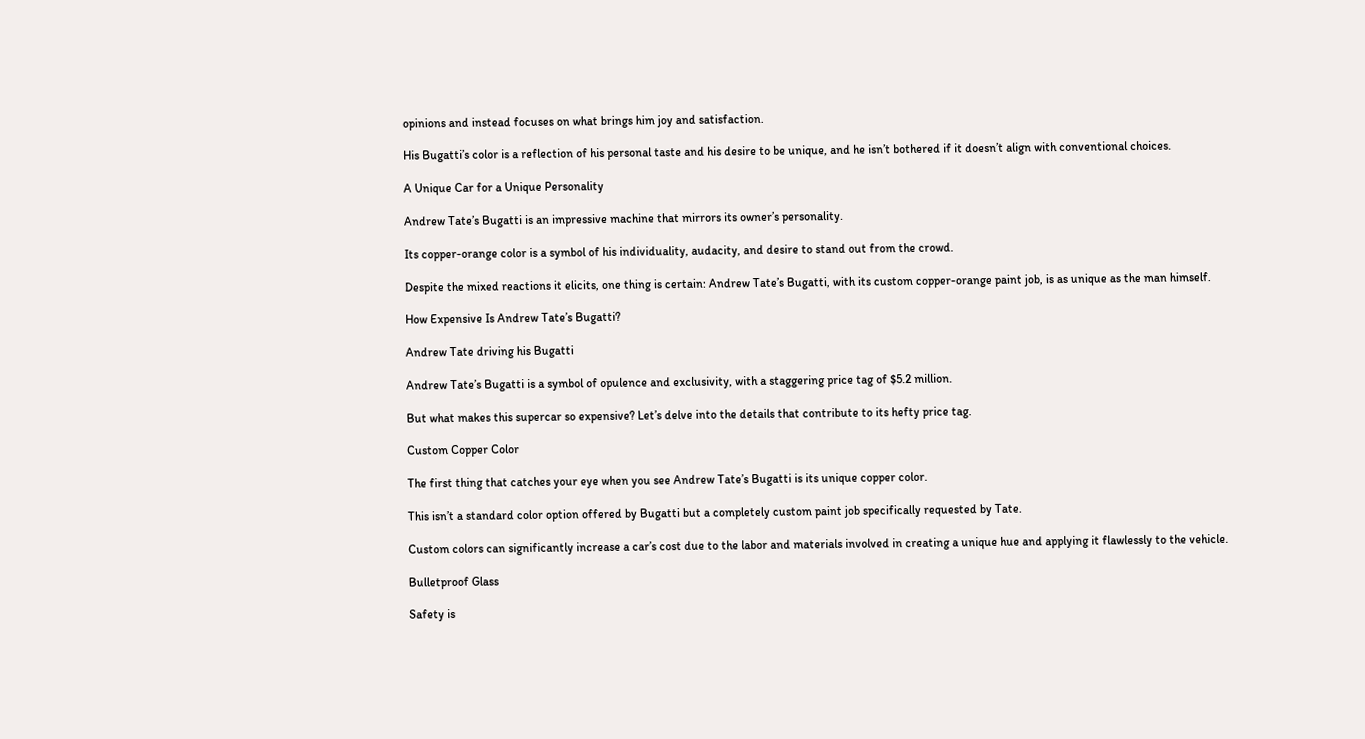opinions and instead focuses on what brings him joy and satisfaction.

His Bugatti’s color is a reflection of his personal taste and his desire to be unique, and he isn’t bothered if it doesn’t align with conventional choices.

A Unique Car for a Unique Personality

Andrew Tate’s Bugatti is an impressive machine that mirrors its owner’s personality.

Its copper-orange color is a symbol of his individuality, audacity, and desire to stand out from the crowd.

Despite the mixed reactions it elicits, one thing is certain: Andrew Tate’s Bugatti, with its custom copper-orange paint job, is as unique as the man himself.

How Expensive Is Andrew Tate’s Bugatti?

Andrew Tate driving his Bugatti

Andrew Tate’s Bugatti is a symbol of opulence and exclusivity, with a staggering price tag of $5.2 million.

But what makes this supercar so expensive? Let’s delve into the details that contribute to its hefty price tag.

Custom Copper Color

The first thing that catches your eye when you see Andrew Tate’s Bugatti is its unique copper color.

This isn’t a standard color option offered by Bugatti but a completely custom paint job specifically requested by Tate.

Custom colors can significantly increase a car’s cost due to the labor and materials involved in creating a unique hue and applying it flawlessly to the vehicle.

Bulletproof Glass

Safety is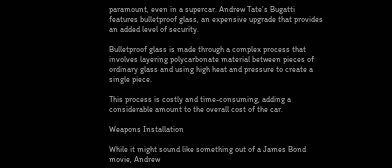paramount, even in a supercar. Andrew Tate’s Bugatti features bulletproof glass, an expensive upgrade that provides an added level of security.

Bulletproof glass is made through a complex process that involves layering polycarbonate material between pieces of ordinary glass and using high heat and pressure to create a single piece.

This process is costly and time-consuming, adding a considerable amount to the overall cost of the car.

Weapons Installation

While it might sound like something out of a James Bond movie, Andrew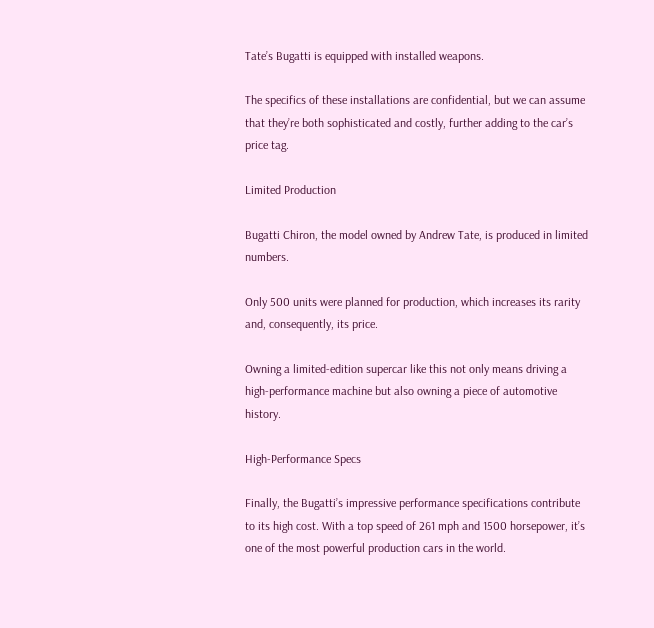Tate’s Bugatti is equipped with installed weapons.

The specifics of these installations are confidential, but we can assume that they’re both sophisticated and costly, further adding to the car’s price tag.

Limited Production

Bugatti Chiron, the model owned by Andrew Tate, is produced in limited numbers.

Only 500 units were planned for production, which increases its rarity and, consequently, its price.

Owning a limited-edition supercar like this not only means driving a high-performance machine but also owning a piece of automotive history.

High-Performance Specs

Finally, the Bugatti’s impressive performance specifications contribute to its high cost. With a top speed of 261 mph and 1500 horsepower, it’s one of the most powerful production cars in the world.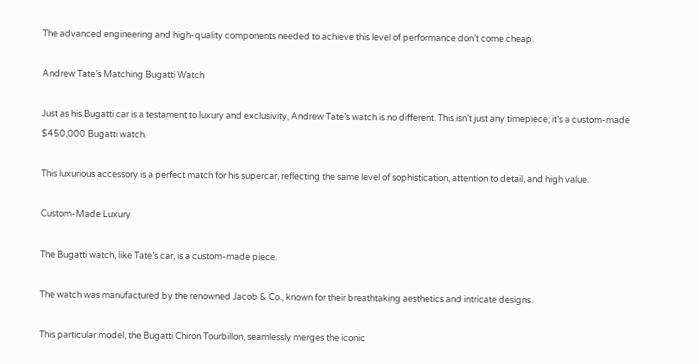The advanced engineering and high-quality components needed to achieve this level of performance don’t come cheap.

Andrew Tate’s Matching Bugatti Watch

Just as his Bugatti car is a testament to luxury and exclusivity, Andrew Tate’s watch is no different. This isn’t just any timepiece; it’s a custom-made $450,000 Bugatti watch.

This luxurious accessory is a perfect match for his supercar, reflecting the same level of sophistication, attention to detail, and high value.

Custom-Made Luxury

The Bugatti watch, like Tate’s car, is a custom-made piece.

The watch was manufactured by the renowned Jacob & Co., known for their breathtaking aesthetics and intricate designs.

This particular model, the Bugatti Chiron Tourbillon, seamlessly merges the iconic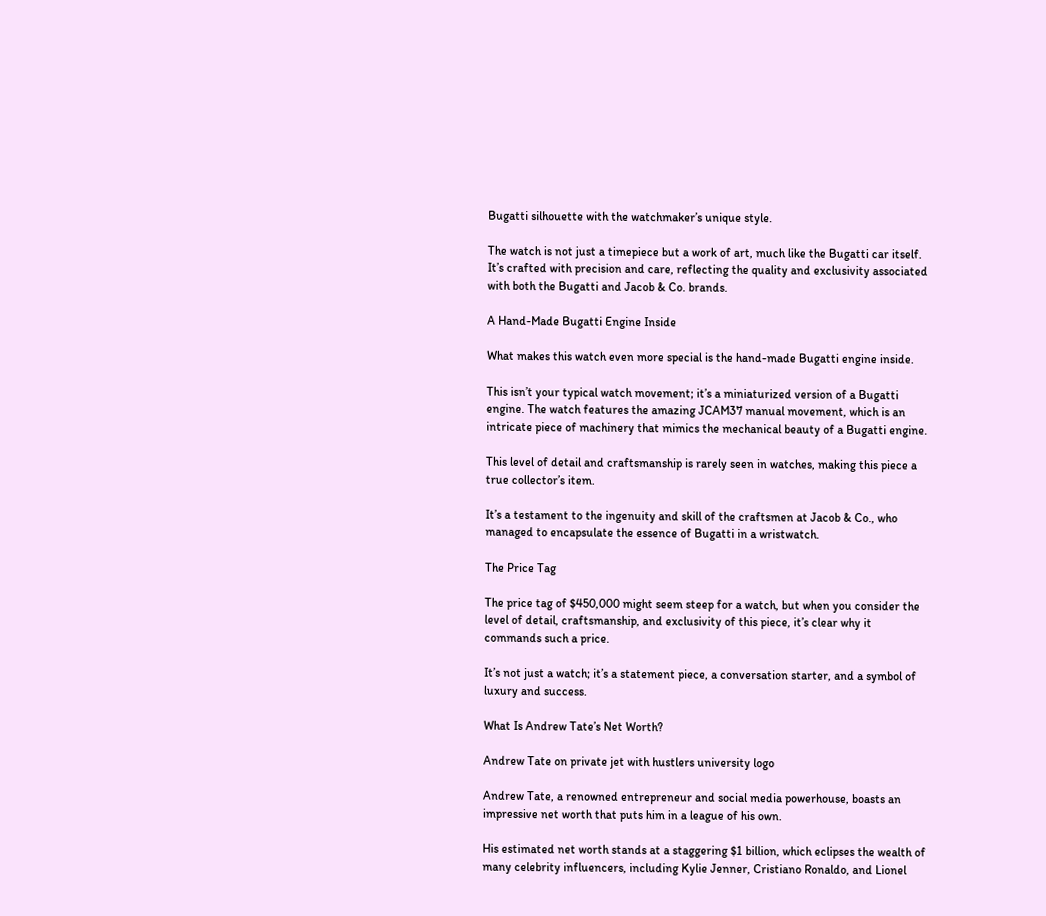Bugatti silhouette with the watchmaker’s unique style.

The watch is not just a timepiece but a work of art, much like the Bugatti car itself. It’s crafted with precision and care, reflecting the quality and exclusivity associated with both the Bugatti and Jacob & Co. brands.

A Hand-Made Bugatti Engine Inside

What makes this watch even more special is the hand-made Bugatti engine inside.

This isn’t your typical watch movement; it’s a miniaturized version of a Bugatti engine. The watch features the amazing JCAM37 manual movement, which is an intricate piece of machinery that mimics the mechanical beauty of a Bugatti engine.

This level of detail and craftsmanship is rarely seen in watches, making this piece a true collector’s item.

It’s a testament to the ingenuity and skill of the craftsmen at Jacob & Co., who managed to encapsulate the essence of Bugatti in a wristwatch.

The Price Tag

The price tag of $450,000 might seem steep for a watch, but when you consider the level of detail, craftsmanship, and exclusivity of this piece, it’s clear why it commands such a price.

It’s not just a watch; it’s a statement piece, a conversation starter, and a symbol of luxury and success.

What Is Andrew Tate’s Net Worth?

Andrew Tate on private jet with hustlers university logo

Andrew Tate, a renowned entrepreneur and social media powerhouse, boasts an impressive net worth that puts him in a league of his own.

His estimated net worth stands at a staggering $1 billion, which eclipses the wealth of many celebrity influencers, including Kylie Jenner, Cristiano Ronaldo, and Lionel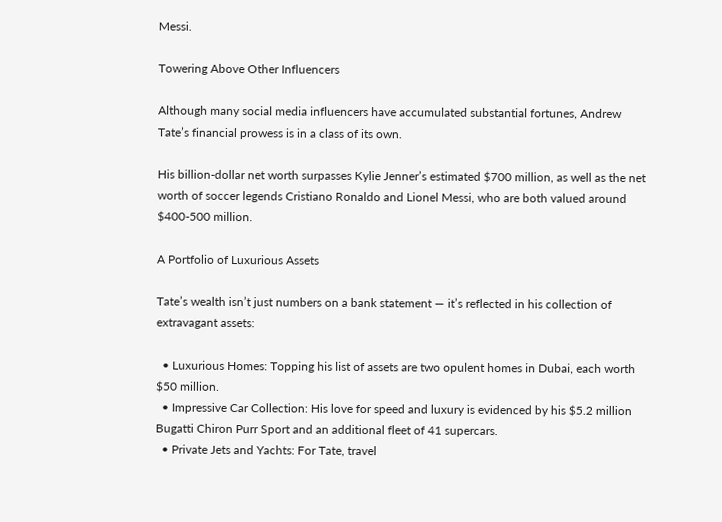Messi.

Towering Above Other Influencers

Although many social media influencers have accumulated substantial fortunes, Andrew Tate’s financial prowess is in a class of its own.

His billion-dollar net worth surpasses Kylie Jenner’s estimated $700 million, as well as the net worth of soccer legends Cristiano Ronaldo and Lionel Messi, who are both valued around $400-500 million.

A Portfolio of Luxurious Assets

Tate’s wealth isn’t just numbers on a bank statement — it’s reflected in his collection of extravagant assets:

  • Luxurious Homes: Topping his list of assets are two opulent homes in Dubai, each worth $50 million.
  • Impressive Car Collection: His love for speed and luxury is evidenced by his $5.2 million Bugatti Chiron Purr Sport and an additional fleet of 41 supercars.
  • Private Jets and Yachts: For Tate, travel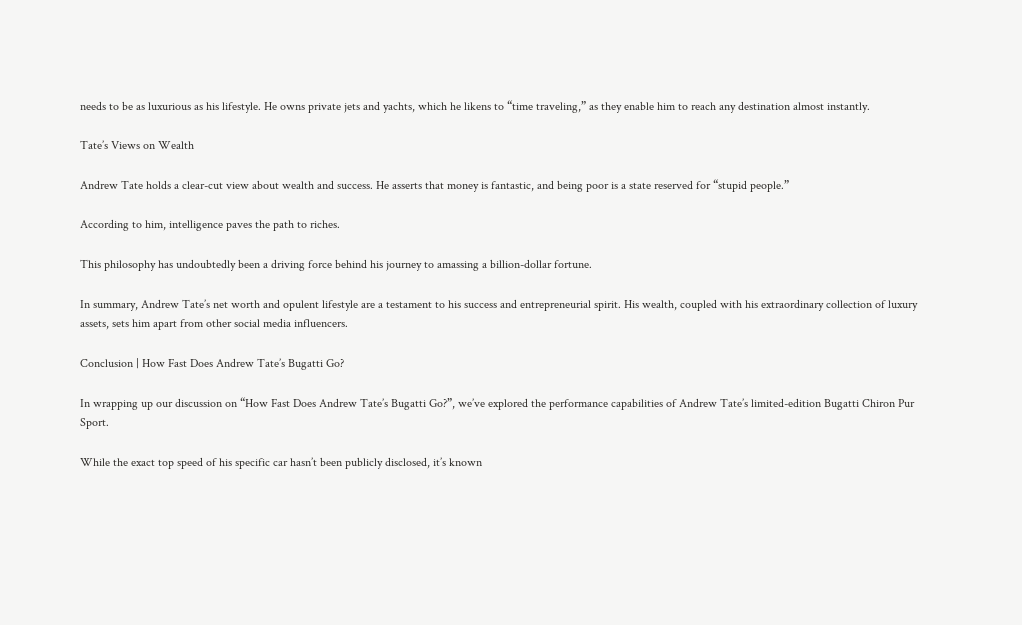needs to be as luxurious as his lifestyle. He owns private jets and yachts, which he likens to “time traveling,” as they enable him to reach any destination almost instantly.

Tate’s Views on Wealth

Andrew Tate holds a clear-cut view about wealth and success. He asserts that money is fantastic, and being poor is a state reserved for “stupid people.”

According to him, intelligence paves the path to riches.

This philosophy has undoubtedly been a driving force behind his journey to amassing a billion-dollar fortune.

In summary, Andrew Tate’s net worth and opulent lifestyle are a testament to his success and entrepreneurial spirit. His wealth, coupled with his extraordinary collection of luxury assets, sets him apart from other social media influencers.

Conclusion | How Fast Does Andrew Tate’s Bugatti Go?

In wrapping up our discussion on “How Fast Does Andrew Tate’s Bugatti Go?”, we’ve explored the performance capabilities of Andrew Tate’s limited-edition Bugatti Chiron Pur Sport.

While the exact top speed of his specific car hasn’t been publicly disclosed, it’s known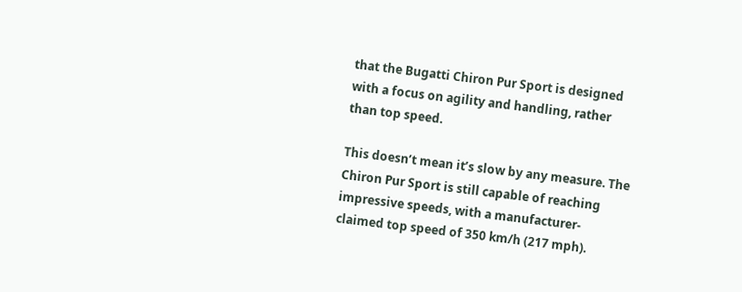that the Bugatti Chiron Pur Sport is designed with a focus on agility and handling, rather than top speed.

This doesn’t mean it’s slow by any measure. The Chiron Pur Sport is still capable of reaching impressive speeds, with a manufacturer-claimed top speed of 350 km/h (217 mph).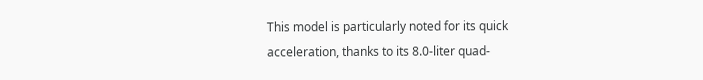This model is particularly noted for its quick acceleration, thanks to its 8.0-liter quad-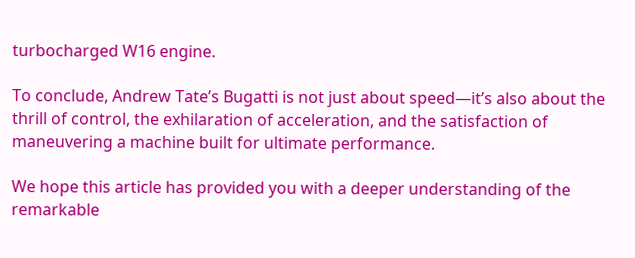turbocharged W16 engine.

To conclude, Andrew Tate’s Bugatti is not just about speed—it’s also about the thrill of control, the exhilaration of acceleration, and the satisfaction of maneuvering a machine built for ultimate performance.

We hope this article has provided you with a deeper understanding of the remarkable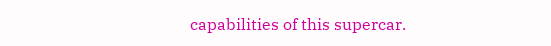capabilities of this supercar.